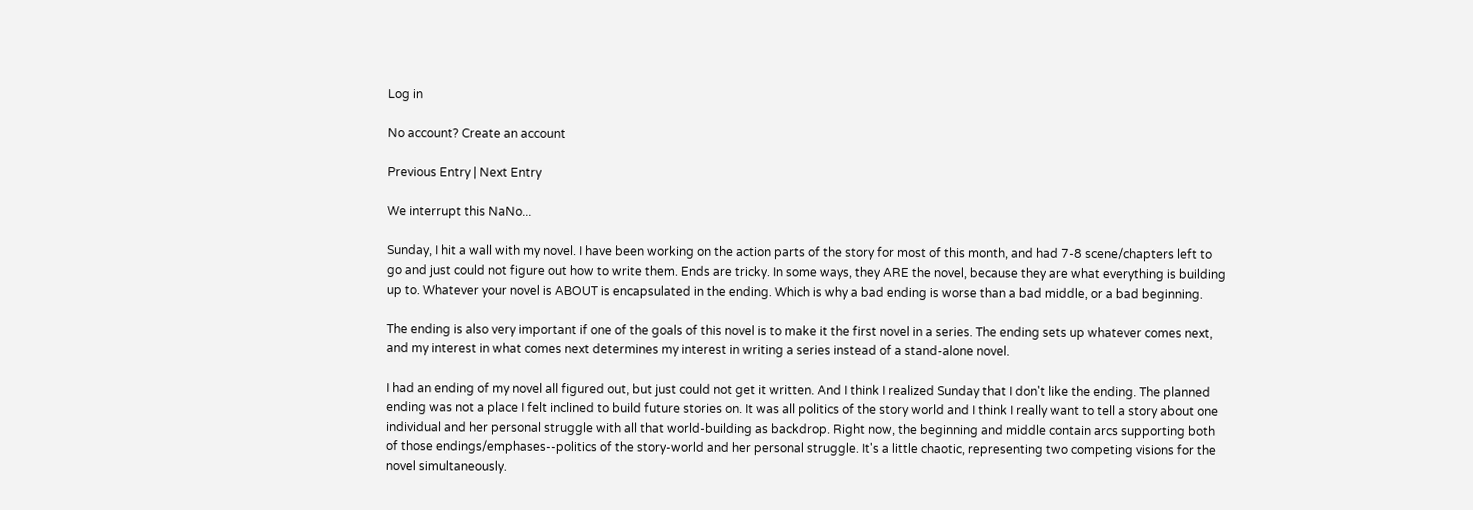Log in

No account? Create an account

Previous Entry | Next Entry

We interrupt this NaNo...

Sunday, I hit a wall with my novel. I have been working on the action parts of the story for most of this month, and had 7-8 scene/chapters left to go and just could not figure out how to write them. Ends are tricky. In some ways, they ARE the novel, because they are what everything is building up to. Whatever your novel is ABOUT is encapsulated in the ending. Which is why a bad ending is worse than a bad middle, or a bad beginning.

The ending is also very important if one of the goals of this novel is to make it the first novel in a series. The ending sets up whatever comes next, and my interest in what comes next determines my interest in writing a series instead of a stand-alone novel.

I had an ending of my novel all figured out, but just could not get it written. And I think I realized Sunday that I don't like the ending. The planned ending was not a place I felt inclined to build future stories on. It was all politics of the story world and I think I really want to tell a story about one individual and her personal struggle with all that world-building as backdrop. Right now, the beginning and middle contain arcs supporting both of those endings/emphases--politics of the story-world and her personal struggle. It's a little chaotic, representing two competing visions for the novel simultaneously.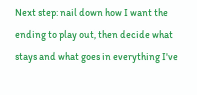Next step: nail down how I want the ending to play out, then decide what stays and what goes in everything I've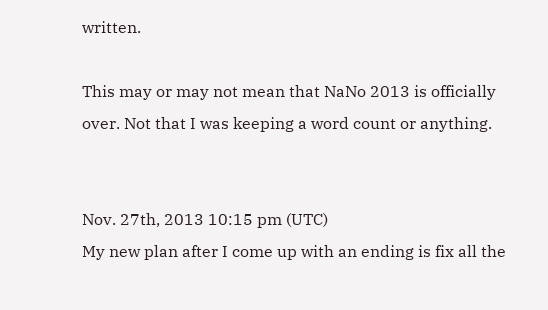written.

This may or may not mean that NaNo 2013 is officially over. Not that I was keeping a word count or anything.


Nov. 27th, 2013 10:15 pm (UTC)
My new plan after I come up with an ending is fix all the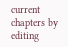current chapters by editing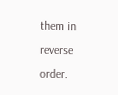them in reverse order.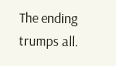The ending trumps all.